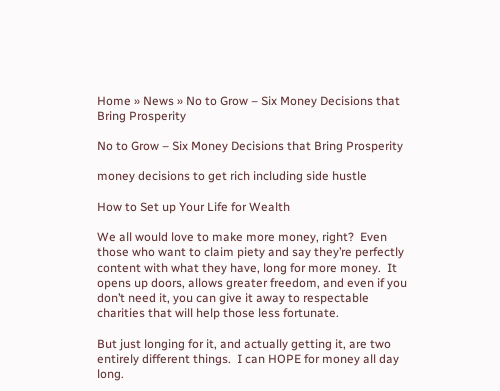Home » News » No to Grow – Six Money Decisions that Bring Prosperity

No to Grow – Six Money Decisions that Bring Prosperity

money decisions to get rich including side hustle

How to Set up Your Life for Wealth

We all would love to make more money, right?  Even those who want to claim piety and say they’re perfectly content with what they have, long for more money.  It opens up doors, allows greater freedom, and even if you don’t need it, you can give it away to respectable charities that will help those less fortunate.

But just longing for it, and actually getting it, are two entirely different things.  I can HOPE for money all day long.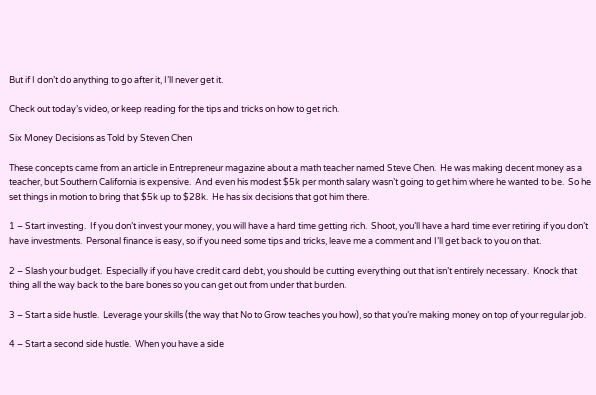But if I don’t do anything to go after it, I’ll never get it.

Check out today’s video, or keep reading for the tips and tricks on how to get rich.

Six Money Decisions as Told by Steven Chen

These concepts came from an article in Entrepreneur magazine about a math teacher named Steve Chen.  He was making decent money as a teacher, but Southern California is expensive.  And even his modest $5k per month salary wasn’t going to get him where he wanted to be.  So he set things in motion to bring that $5k up to $28k.  He has six decisions that got him there.

1 – Start investing.  If you don’t invest your money, you will have a hard time getting rich.  Shoot, you’ll have a hard time ever retiring if you don’t have investments.  Personal finance is easy, so if you need some tips and tricks, leave me a comment and I’ll get back to you on that.

2 – Slash your budget.  Especially if you have credit card debt, you should be cutting everything out that isn’t entirely necessary.  Knock that thing all the way back to the bare bones so you can get out from under that burden.

3 – Start a side hustle.  Leverage your skills (the way that No to Grow teaches you how), so that you’re making money on top of your regular job.

4 – Start a second side hustle.  When you have a side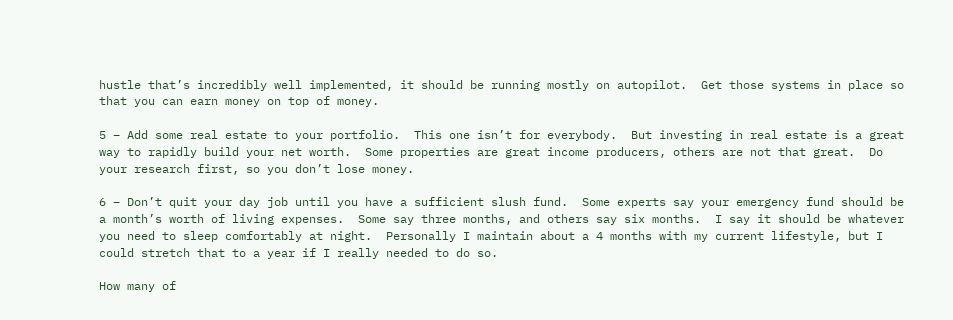hustle that’s incredibly well implemented, it should be running mostly on autopilot.  Get those systems in place so that you can earn money on top of money.

5 – Add some real estate to your portfolio.  This one isn’t for everybody.  But investing in real estate is a great way to rapidly build your net worth.  Some properties are great income producers, others are not that great.  Do your research first, so you don’t lose money.

6 – Don’t quit your day job until you have a sufficient slush fund.  Some experts say your emergency fund should be a month’s worth of living expenses.  Some say three months, and others say six months.  I say it should be whatever you need to sleep comfortably at night.  Personally I maintain about a 4 months with my current lifestyle, but I could stretch that to a year if I really needed to do so.

How many of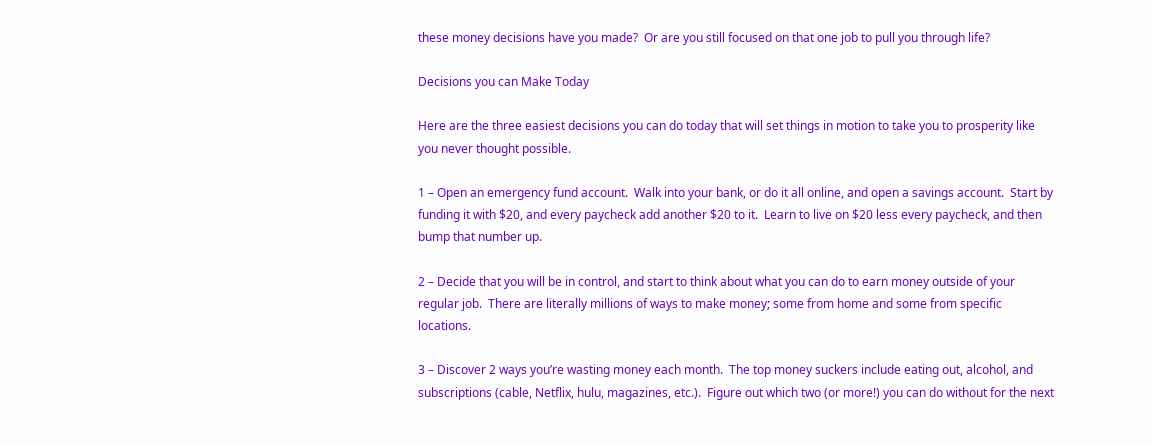these money decisions have you made?  Or are you still focused on that one job to pull you through life?

Decisions you can Make Today

Here are the three easiest decisions you can do today that will set things in motion to take you to prosperity like you never thought possible.

1 – Open an emergency fund account.  Walk into your bank, or do it all online, and open a savings account.  Start by funding it with $20, and every paycheck add another $20 to it.  Learn to live on $20 less every paycheck, and then bump that number up.

2 – Decide that you will be in control, and start to think about what you can do to earn money outside of your regular job.  There are literally millions of ways to make money; some from home and some from specific locations.

3 – Discover 2 ways you’re wasting money each month.  The top money suckers include eating out, alcohol, and subscriptions (cable, Netflix, hulu, magazines, etc.).  Figure out which two (or more!) you can do without for the next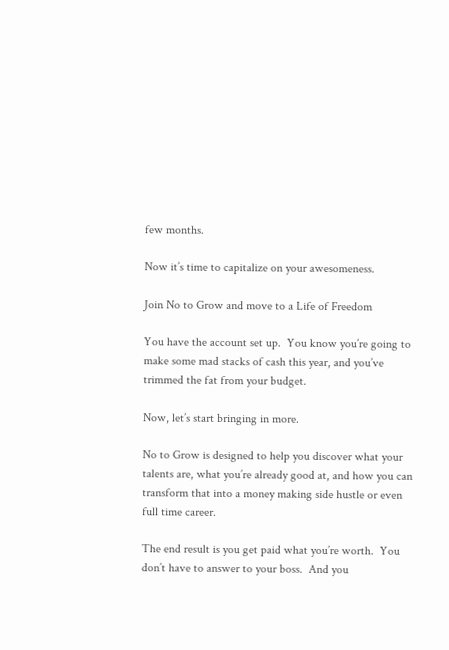few months.

Now it’s time to capitalize on your awesomeness.

Join No to Grow and move to a Life of Freedom

You have the account set up.  You know you’re going to make some mad stacks of cash this year, and you’ve trimmed the fat from your budget.

Now, let’s start bringing in more.

No to Grow is designed to help you discover what your talents are, what you’re already good at, and how you can transform that into a money making side hustle or even full time career.

The end result is you get paid what you’re worth.  You don’t have to answer to your boss.  And you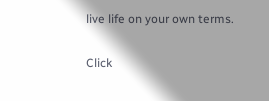live life on your own terms.

Click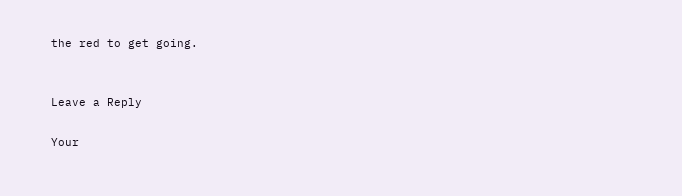the red to get going.


Leave a Reply

Your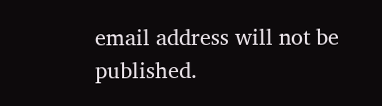email address will not be published.